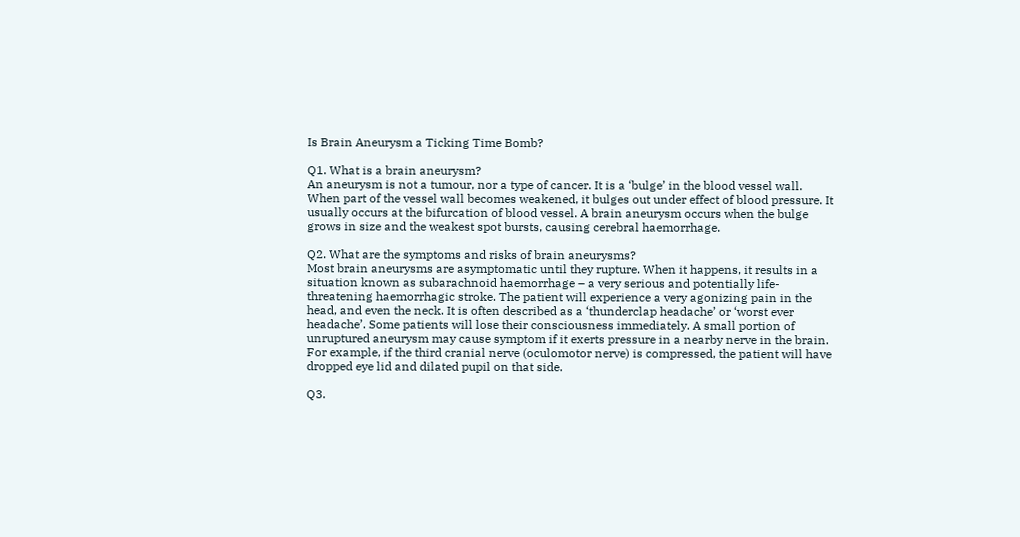Is Brain Aneurysm a Ticking Time Bomb?

Q1. What is a brain aneurysm?
An aneurysm is not a tumour, nor a type of cancer. It is a ‘bulge’ in the blood vessel wall. When part of the vessel wall becomes weakened, it bulges out under effect of blood pressure. It usually occurs at the bifurcation of blood vessel. A brain aneurysm occurs when the bulge grows in size and the weakest spot bursts, causing cerebral haemorrhage.

Q2. What are the symptoms and risks of brain aneurysms?
Most brain aneurysms are asymptomatic until they rupture. When it happens, it results in a situation known as subarachnoid haemorrhage – a very serious and potentially life-threatening haemorrhagic stroke. The patient will experience a very agonizing pain in the head, and even the neck. It is often described as a ‘thunderclap headache’ or ‘worst ever headache’. Some patients will lose their consciousness immediately. A small portion of unruptured aneurysm may cause symptom if it exerts pressure in a nearby nerve in the brain. For example, if the third cranial nerve (oculomotor nerve) is compressed, the patient will have dropped eye lid and dilated pupil on that side.

Q3.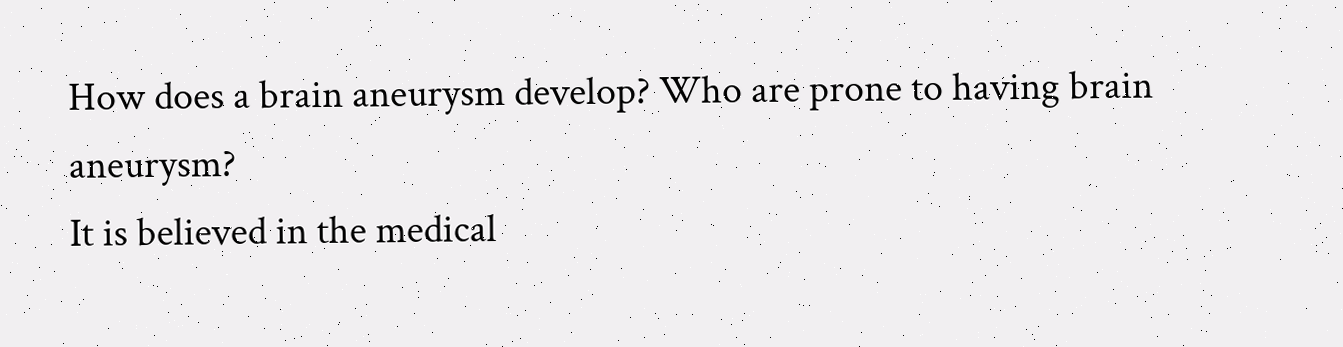How does a brain aneurysm develop? Who are prone to having brain aneurysm?
It is believed in the medical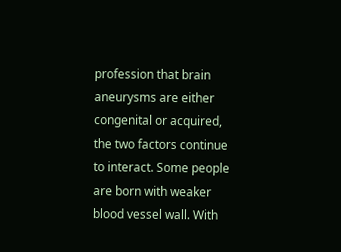profession that brain aneurysms are either congenital or acquired, the two factors continue to interact. Some people are born with weaker blood vessel wall. With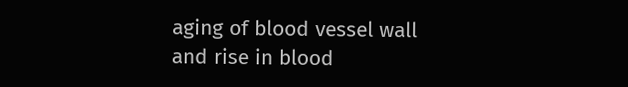aging of blood vessel wall and rise in blood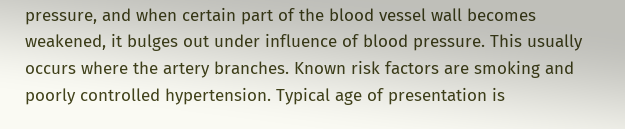pressure, and when certain part of the blood vessel wall becomes weakened, it bulges out under influence of blood pressure. This usually occurs where the artery branches. Known risk factors are smoking and poorly controlled hypertension. Typical age of presentation is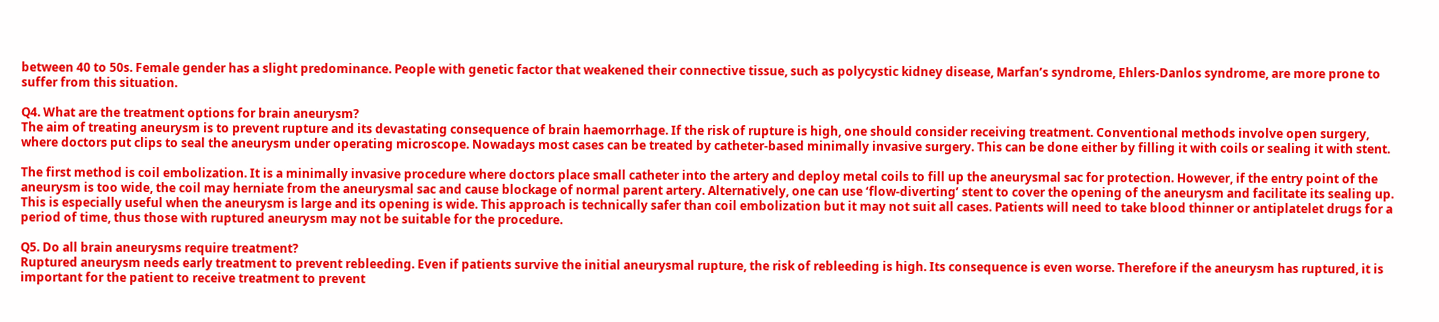between 40 to 50s. Female gender has a slight predominance. People with genetic factor that weakened their connective tissue, such as polycystic kidney disease, Marfan’s syndrome, Ehlers-Danlos syndrome, are more prone to suffer from this situation.

Q4. What are the treatment options for brain aneurysm?
The aim of treating aneurysm is to prevent rupture and its devastating consequence of brain haemorrhage. If the risk of rupture is high, one should consider receiving treatment. Conventional methods involve open surgery, where doctors put clips to seal the aneurysm under operating microscope. Nowadays most cases can be treated by catheter-based minimally invasive surgery. This can be done either by filling it with coils or sealing it with stent.

The first method is coil embolization. It is a minimally invasive procedure where doctors place small catheter into the artery and deploy metal coils to fill up the aneurysmal sac for protection. However, if the entry point of the aneurysm is too wide, the coil may herniate from the aneurysmal sac and cause blockage of normal parent artery. Alternatively, one can use ‘flow-diverting’ stent to cover the opening of the aneurysm and facilitate its sealing up. This is especially useful when the aneurysm is large and its opening is wide. This approach is technically safer than coil embolization but it may not suit all cases. Patients will need to take blood thinner or antiplatelet drugs for a period of time, thus those with ruptured aneurysm may not be suitable for the procedure.

Q5. Do all brain aneurysms require treatment?
Ruptured aneurysm needs early treatment to prevent rebleeding. Even if patients survive the initial aneurysmal rupture, the risk of rebleeding is high. Its consequence is even worse. Therefore if the aneurysm has ruptured, it is important for the patient to receive treatment to prevent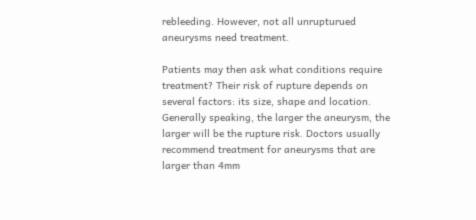rebleeding. However, not all unrupturued aneurysms need treatment.

Patients may then ask what conditions require treatment? Their risk of rupture depends on several factors: its size, shape and location. Generally speaking, the larger the aneurysm, the larger will be the rupture risk. Doctors usually recommend treatment for aneurysms that are larger than 4mm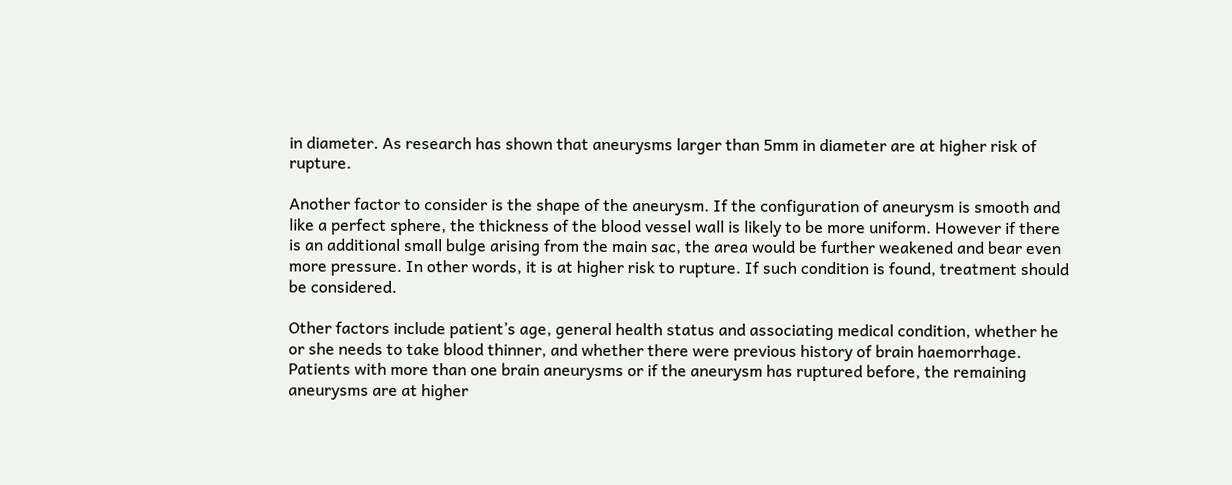in diameter. As research has shown that aneurysms larger than 5mm in diameter are at higher risk of rupture.

Another factor to consider is the shape of the aneurysm. If the configuration of aneurysm is smooth and like a perfect sphere, the thickness of the blood vessel wall is likely to be more uniform. However if there is an additional small bulge arising from the main sac, the area would be further weakened and bear even more pressure. In other words, it is at higher risk to rupture. If such condition is found, treatment should be considered.

Other factors include patient’s age, general health status and associating medical condition, whether he or she needs to take blood thinner, and whether there were previous history of brain haemorrhage. Patients with more than one brain aneurysms or if the aneurysm has ruptured before, the remaining aneurysms are at higher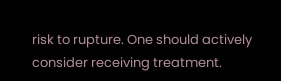risk to rupture. One should actively consider receiving treatment.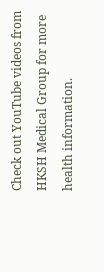Check out YouTube videos from HKSH Medical Group for more health information.